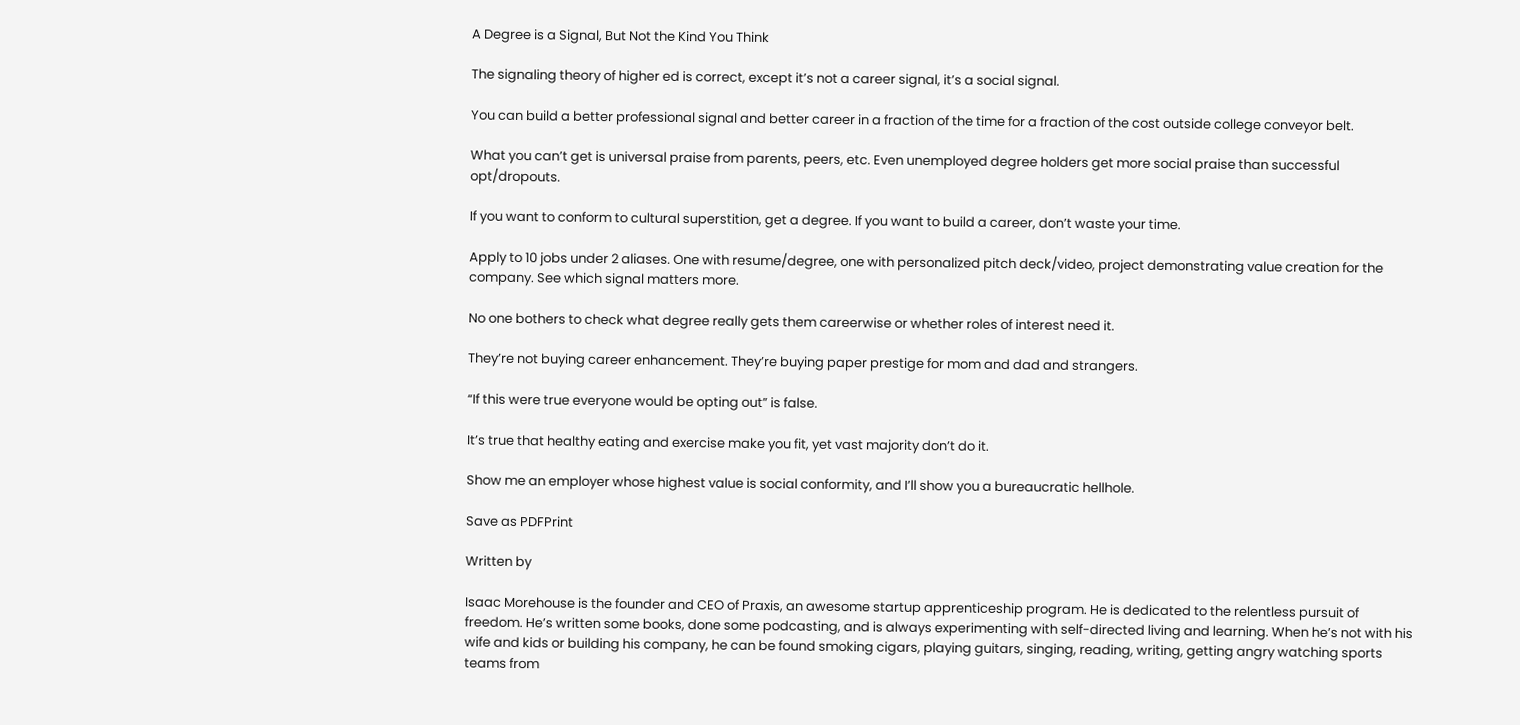A Degree is a Signal, But Not the Kind You Think

The signaling theory of higher ed is correct, except it’s not a career signal, it’s a social signal.

You can build a better professional signal and better career in a fraction of the time for a fraction of the cost outside college conveyor belt.

What you can’t get is universal praise from parents, peers, etc. Even unemployed degree holders get more social praise than successful opt/dropouts.

If you want to conform to cultural superstition, get a degree. If you want to build a career, don’t waste your time.

Apply to 10 jobs under 2 aliases. One with resume/degree, one with personalized pitch deck/video, project demonstrating value creation for the company. See which signal matters more.

No one bothers to check what degree really gets them careerwise or whether roles of interest need it.

They’re not buying career enhancement. They’re buying paper prestige for mom and dad and strangers.

“If this were true everyone would be opting out” is false.

It’s true that healthy eating and exercise make you fit, yet vast majority don’t do it.

Show me an employer whose highest value is social conformity, and I’ll show you a bureaucratic hellhole.

Save as PDFPrint

Written by

Isaac Morehouse is the founder and CEO of Praxis, an awesome startup apprenticeship program. He is dedicated to the relentless pursuit of freedom. He’s written some books, done some podcasting, and is always experimenting with self-directed living and learning. When he’s not with his wife and kids or building his company, he can be found smoking cigars, playing guitars, singing, reading, writing, getting angry watching sports teams from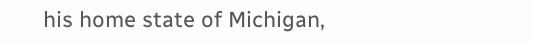his home state of Michigan,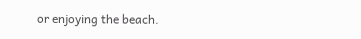or enjoying the beach.